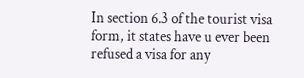In section 6.3 of the tourist visa form, it states have u ever been refused a visa for any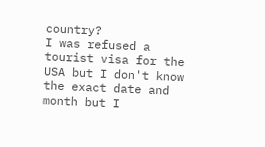country?
I was refused a tourist visa for the USA but I don't know the exact date and month but I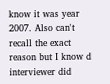know it was year 2007. Also can't recall the exact reason but I know d interviewer did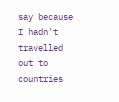say because I hadn't travelled out to countries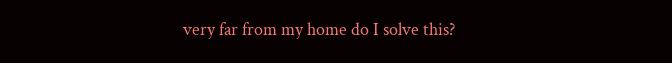very far from my home do I solve this?